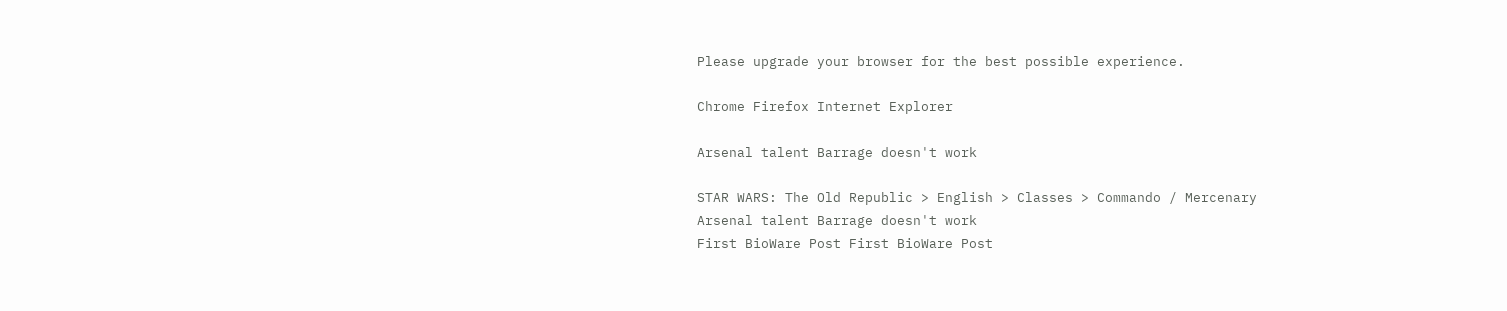Please upgrade your browser for the best possible experience.

Chrome Firefox Internet Explorer

Arsenal talent Barrage doesn't work

STAR WARS: The Old Republic > English > Classes > Commando / Mercenary
Arsenal talent Barrage doesn't work
First BioWare Post First BioWare Post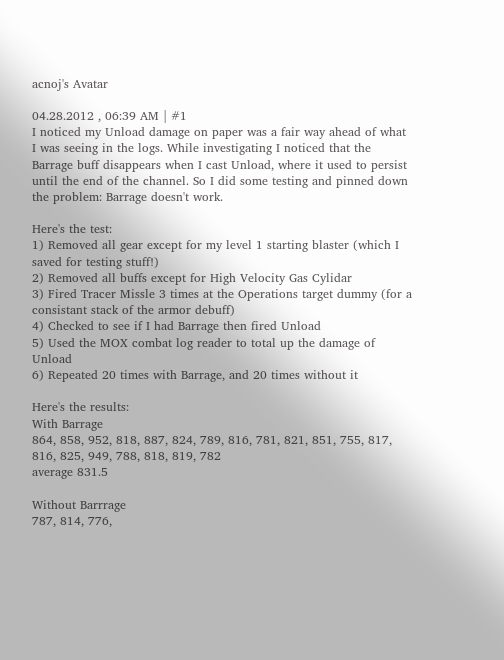acnoj's Avatar

04.28.2012 , 06:39 AM | #1
I noticed my Unload damage on paper was a fair way ahead of what I was seeing in the logs. While investigating I noticed that the Barrage buff disappears when I cast Unload, where it used to persist until the end of the channel. So I did some testing and pinned down the problem: Barrage doesn't work.

Here's the test:
1) Removed all gear except for my level 1 starting blaster (which I saved for testing stuff!)
2) Removed all buffs except for High Velocity Gas Cylidar
3) Fired Tracer Missle 3 times at the Operations target dummy (for a consistant stack of the armor debuff)
4) Checked to see if I had Barrage then fired Unload
5) Used the MOX combat log reader to total up the damage of Unload
6) Repeated 20 times with Barrage, and 20 times without it

Here's the results:
With Barrage
864, 858, 952, 818, 887, 824, 789, 816, 781, 821, 851, 755, 817, 816, 825, 949, 788, 818, 819, 782
average 831.5

Without Barrrage
787, 814, 776,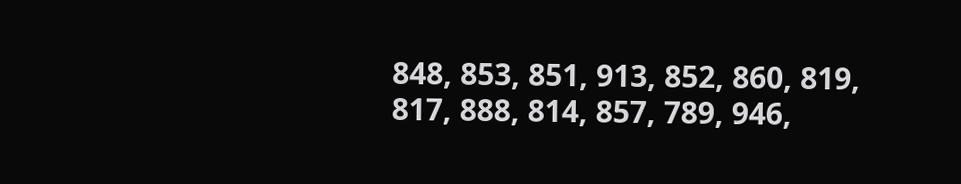848, 853, 851, 913, 852, 860, 819, 817, 888, 814, 857, 789, 946,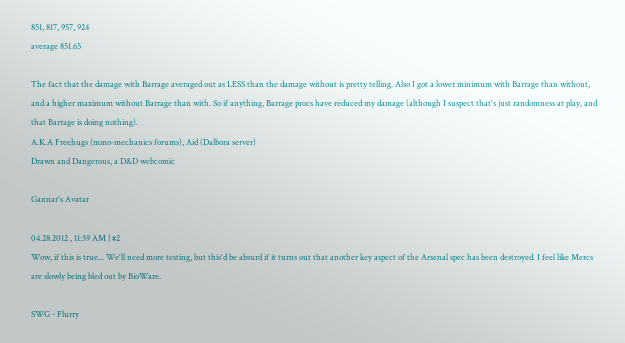851, 817, 957, 924
average 851.65

The fact that the damage with Barrage averaged out as LESS than the damage without is pretty telling. Also I got a lower minimum with Barrage than without, and a higher maximum without Barrage than with. So if anything, Barrage procs have reduced my damage (although I suspect that's just randomness at play, and that Barrage is doing nothing).
A.K.A Freehugs (mmo-mechanics forums), Aid (Dalbora server)
Drawn and Dangerous, a D&D webcomic

Gannar's Avatar

04.28.2012 , 11:39 AM | #2
Wow, if this is true... We'll need more testing, but this'd be absurd if it turns out that another key aspect of the Arsenal spec has been destroyed. I feel like Mercs are slowly being bled out by BioWare.

SWG - Flurry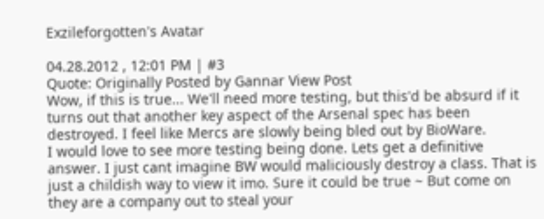Exzileforgotten's Avatar

04.28.2012 , 12:01 PM | #3
Quote: Originally Posted by Gannar View Post
Wow, if this is true... We'll need more testing, but this'd be absurd if it turns out that another key aspect of the Arsenal spec has been destroyed. I feel like Mercs are slowly being bled out by BioWare.
I would love to see more testing being done. Lets get a definitive answer. I just cant imagine BW would maliciously destroy a class. That is just a childish way to view it imo. Sure it could be true ~ But come on they are a company out to steal your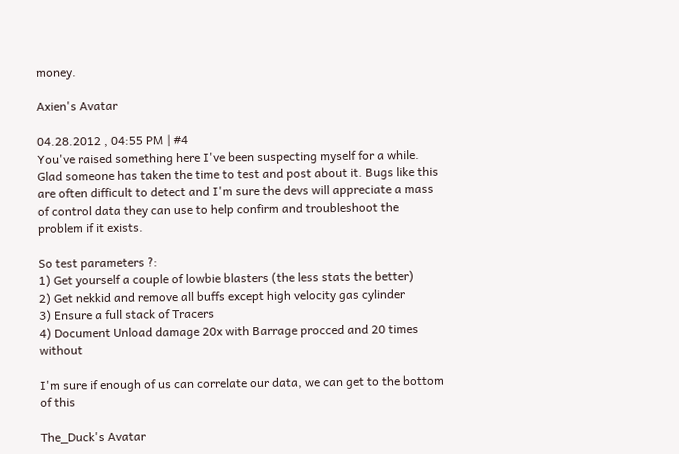money.

Axien's Avatar

04.28.2012 , 04:55 PM | #4
You've raised something here I've been suspecting myself for a while. Glad someone has taken the time to test and post about it. Bugs like this are often difficult to detect and I'm sure the devs will appreciate a mass of control data they can use to help confirm and troubleshoot the problem if it exists.

So test parameters ?:
1) Get yourself a couple of lowbie blasters (the less stats the better)
2) Get nekkid and remove all buffs except high velocity gas cylinder
3) Ensure a full stack of Tracers
4) Document Unload damage 20x with Barrage procced and 20 times without

I'm sure if enough of us can correlate our data, we can get to the bottom of this

The_Duck's Avatar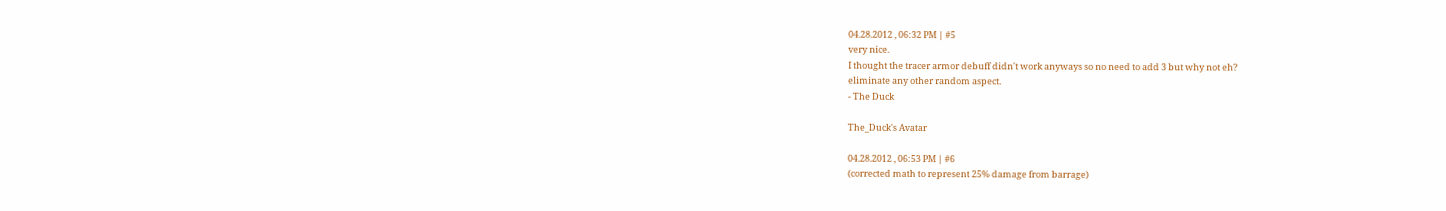04.28.2012 , 06:32 PM | #5
very nice.
I thought the tracer armor debuff didn't work anyways so no need to add 3 but why not eh?
eliminate any other random aspect.
- The Duck

The_Duck's Avatar

04.28.2012 , 06:53 PM | #6
(corrected math to represent 25% damage from barrage)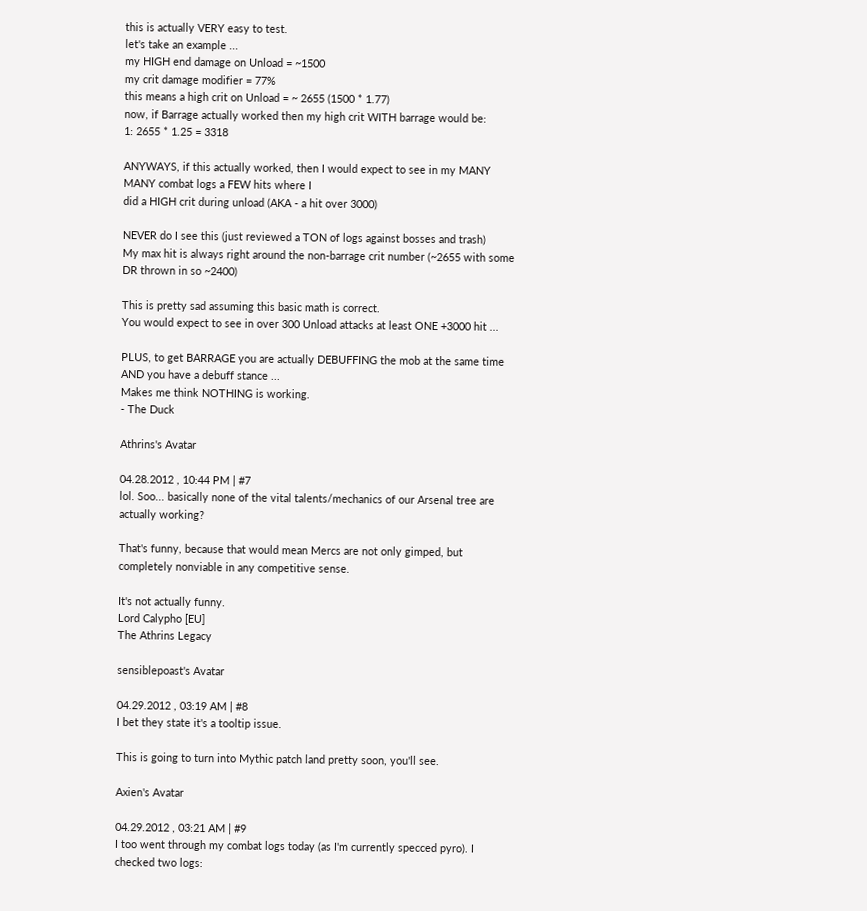this is actually VERY easy to test.
let's take an example ...
my HIGH end damage on Unload = ~1500
my crit damage modifier = 77%
this means a high crit on Unload = ~ 2655 (1500 * 1.77)
now, if Barrage actually worked then my high crit WITH barrage would be:
1: 2655 * 1.25 = 3318

ANYWAYS, if this actually worked, then I would expect to see in my MANY MANY combat logs a FEW hits where I
did a HIGH crit during unload (AKA - a hit over 3000)

NEVER do I see this (just reviewed a TON of logs against bosses and trash)
My max hit is always right around the non-barrage crit number (~2655 with some DR thrown in so ~2400)

This is pretty sad assuming this basic math is correct.
You would expect to see in over 300 Unload attacks at least ONE +3000 hit ...

PLUS, to get BARRAGE you are actually DEBUFFING the mob at the same time AND you have a debuff stance ...
Makes me think NOTHING is working.
- The Duck

Athrins's Avatar

04.28.2012 , 10:44 PM | #7
lol. Soo... basically none of the vital talents/mechanics of our Arsenal tree are actually working?

That's funny, because that would mean Mercs are not only gimped, but completely nonviable in any competitive sense.

It's not actually funny.
Lord Calypho [EU]
The Athrins Legacy

sensiblepoast's Avatar

04.29.2012 , 03:19 AM | #8
I bet they state it's a tooltip issue.

This is going to turn into Mythic patch land pretty soon, you'll see.

Axien's Avatar

04.29.2012 , 03:21 AM | #9
I too went through my combat logs today (as I'm currently specced pyro). I checked two logs: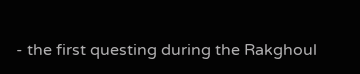- the first questing during the Rakghoul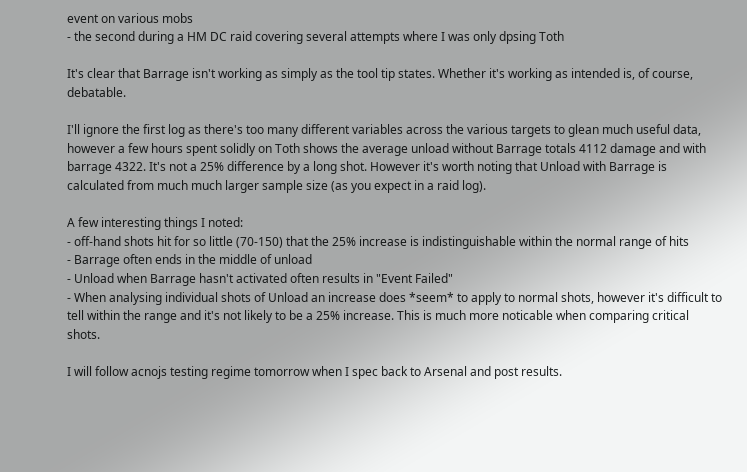event on various mobs
- the second during a HM DC raid covering several attempts where I was only dpsing Toth

It's clear that Barrage isn't working as simply as the tool tip states. Whether it's working as intended is, of course, debatable.

I'll ignore the first log as there's too many different variables across the various targets to glean much useful data, however a few hours spent solidly on Toth shows the average unload without Barrage totals 4112 damage and with barrage 4322. It's not a 25% difference by a long shot. However it's worth noting that Unload with Barrage is calculated from much much larger sample size (as you expect in a raid log).

A few interesting things I noted:
- off-hand shots hit for so little (70-150) that the 25% increase is indistinguishable within the normal range of hits
- Barrage often ends in the middle of unload
- Unload when Barrage hasn't activated often results in "Event Failed"
- When analysing individual shots of Unload an increase does *seem* to apply to normal shots, however it's difficult to tell within the range and it's not likely to be a 25% increase. This is much more noticable when comparing critical shots.

I will follow acnojs testing regime tomorrow when I spec back to Arsenal and post results.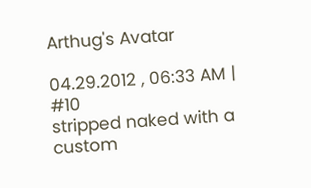Arthug's Avatar

04.29.2012 , 06:33 AM | #10
stripped naked with a custom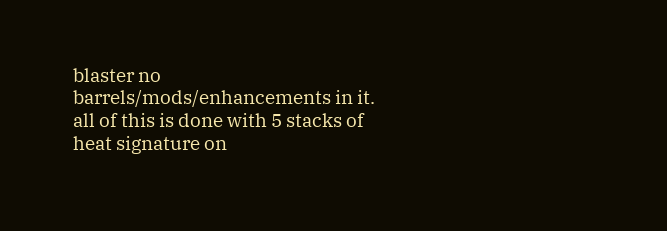blaster no barrels/mods/enhancements in it. all of this is done with 5 stacks of heat signature on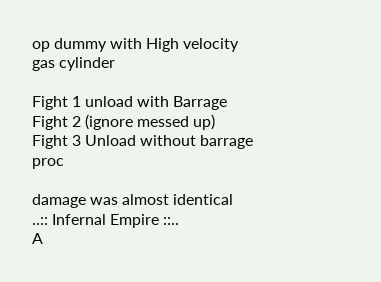op dummy with High velocity gas cylinder

Fight 1 unload with Barrage
Fight 2 (ignore messed up)
Fight 3 Unload without barrage proc

damage was almost identical
..:: Infernal Empire ::..
A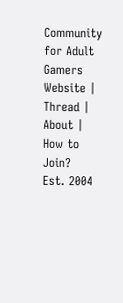Community for Adult Gamers
Website | Thread | About | How to Join?
Est. 2004